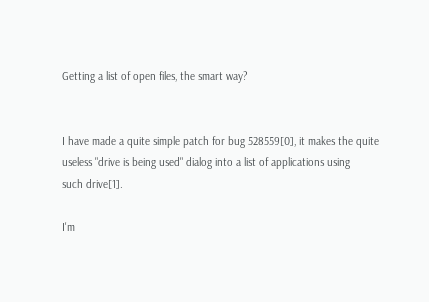Getting a list of open files, the smart way?


I have made a quite simple patch for bug 528559[0], it makes the quite
useless "drive is being used" dialog into a list of applications using
such drive[1].

I'm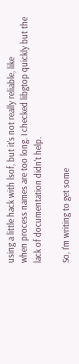using a little hack with lsof, but it's not really reliable, like
when process names are too long. I checked libgtop quickly but the
lack of documentation didn't help.

So, I'm writing to get some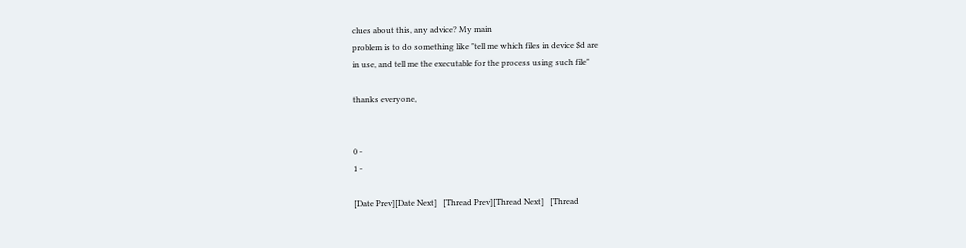clues about this, any advice? My main
problem is to do something like "tell me which files in device $d are
in use, and tell me the executable for the process using such file"

thanks everyone,


0 -
1 -

[Date Prev][Date Next]   [Thread Prev][Thread Next]   [Thread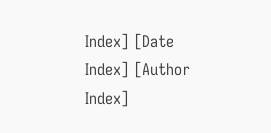Index] [Date Index] [Author Index]